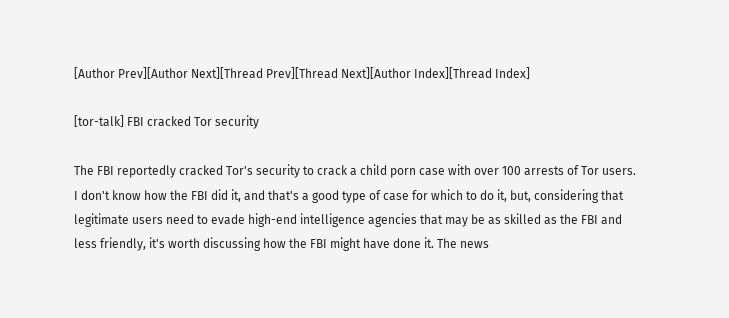[Author Prev][Author Next][Thread Prev][Thread Next][Author Index][Thread Index]

[tor-talk] FBI cracked Tor security

The FBI reportedly cracked Tor's security to crack a child porn case with over 100 arrests of Tor users. I don't know how the FBI did it, and that's a good type of case for which to do it, but, considering that legitimate users need to evade high-end intelligence agencies that may be as skilled as the FBI and less friendly, it's worth discussing how the FBI might have done it. The news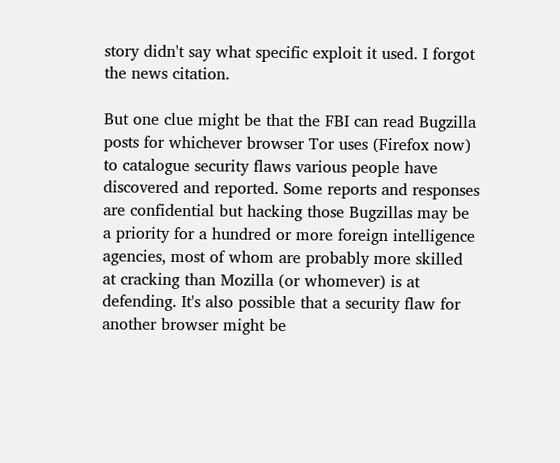story didn't say what specific exploit it used. I forgot the news citation.

But one clue might be that the FBI can read Bugzilla posts for whichever browser Tor uses (Firefox now) to catalogue security flaws various people have discovered and reported. Some reports and responses are confidential but hacking those Bugzillas may be a priority for a hundred or more foreign intelligence agencies, most of whom are probably more skilled at cracking than Mozilla (or whomever) is at defending. It's also possible that a security flaw for another browser might be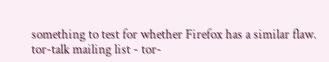something to test for whether Firefox has a similar flaw.
tor-talk mailing list - tor-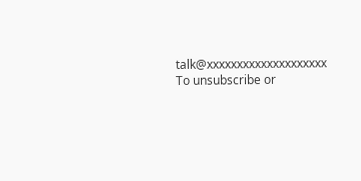talk@xxxxxxxxxxxxxxxxxxxx
To unsubscribe or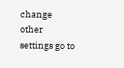change other settings go to